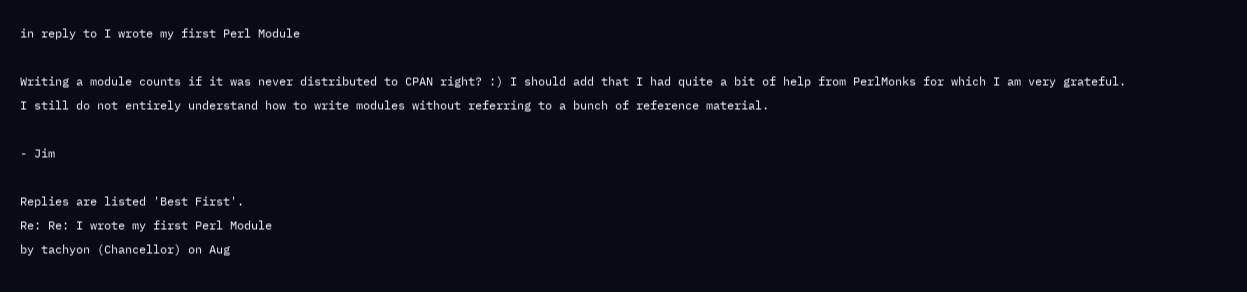in reply to I wrote my first Perl Module

Writing a module counts if it was never distributed to CPAN right? :) I should add that I had quite a bit of help from PerlMonks for which I am very grateful. I still do not entirely understand how to write modules without referring to a bunch of reference material.

- Jim

Replies are listed 'Best First'.
Re: Re: I wrote my first Perl Module
by tachyon (Chancellor) on Aug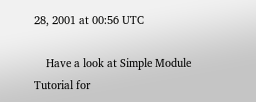28, 2001 at 00:56 UTC

    Have a look at Simple Module Tutorial for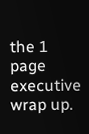the 1 page executive wrap up.